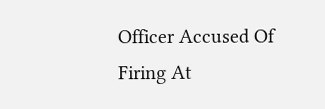Officer Accused Of Firing At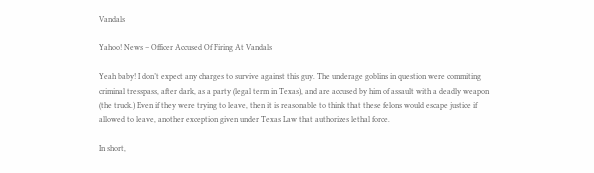Vandals

Yahoo! News – Officer Accused Of Firing At Vandals

Yeah baby! I don’t expect any charges to survive against this guy. The underage goblins in question were commiting criminal tresspass, after dark, as a party (legal term in Texas), and are accused by him of assault with a deadly weapon (the truck.) Even if they were trying to leave, then it is reasonable to think that these felons would escape justice if allowed to leave, another exception given under Texas Law that authorizes lethal force.

In short,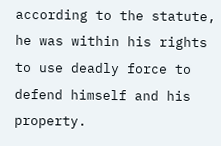according to the statute, he was within his rights to use deadly force to defend himself and his property.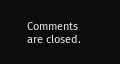Comments are closed.